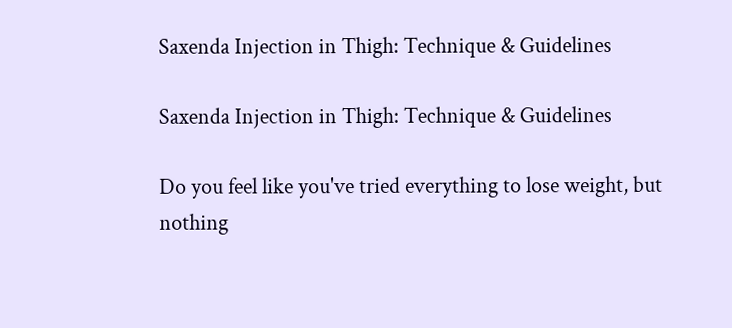Saxenda Injection in Thigh: Technique & Guidelines

Saxenda Injection in Thigh: Technique & Guidelines

Do you feel like you've tried everything to lose weight, but nothing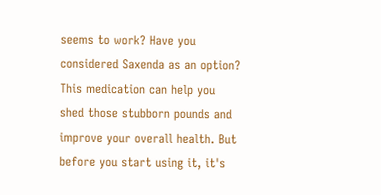seems to work? Have you considered Saxenda as an option? This medication can help you shed those stubborn pounds and improve your overall health. But before you start using it, it's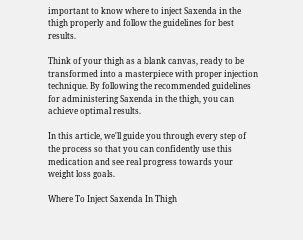important to know where to inject Saxenda in the thigh properly and follow the guidelines for best results.

Think of your thigh as a blank canvas, ready to be transformed into a masterpiece with proper injection technique. By following the recommended guidelines for administering Saxenda in the thigh, you can achieve optimal results.

In this article, we'll guide you through every step of the process so that you can confidently use this medication and see real progress towards your weight loss goals.

Where To Inject Saxenda In Thigh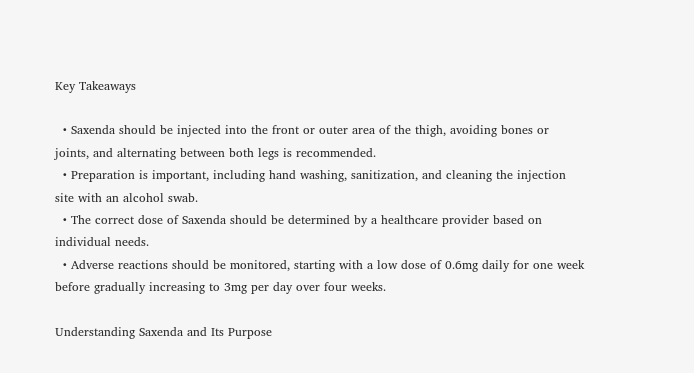Key Takeaways

  • Saxenda should be injected into the front or outer area of the thigh, avoiding bones or joints, and alternating between both legs is recommended.
  • Preparation is important, including hand washing, sanitization, and cleaning the injection site with an alcohol swab.
  • The correct dose of Saxenda should be determined by a healthcare provider based on individual needs.
  • Adverse reactions should be monitored, starting with a low dose of 0.6mg daily for one week before gradually increasing to 3mg per day over four weeks.

Understanding Saxenda and Its Purpose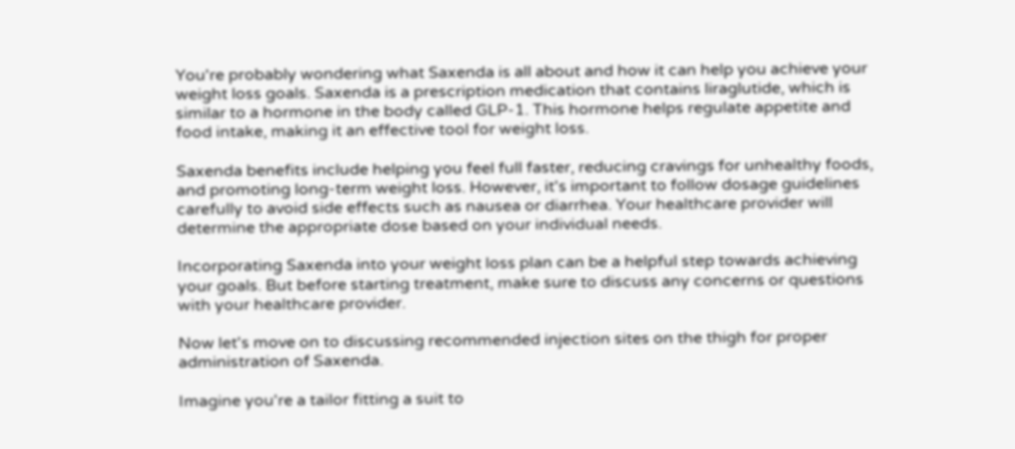You're probably wondering what Saxenda is all about and how it can help you achieve your weight loss goals. Saxenda is a prescription medication that contains liraglutide, which is similar to a hormone in the body called GLP-1. This hormone helps regulate appetite and food intake, making it an effective tool for weight loss.

Saxenda benefits include helping you feel full faster, reducing cravings for unhealthy foods, and promoting long-term weight loss. However, it's important to follow dosage guidelines carefully to avoid side effects such as nausea or diarrhea. Your healthcare provider will determine the appropriate dose based on your individual needs.

Incorporating Saxenda into your weight loss plan can be a helpful step towards achieving your goals. But before starting treatment, make sure to discuss any concerns or questions with your healthcare provider.

Now let's move on to discussing recommended injection sites on the thigh for proper administration of Saxenda.

Imagine you're a tailor fitting a suit to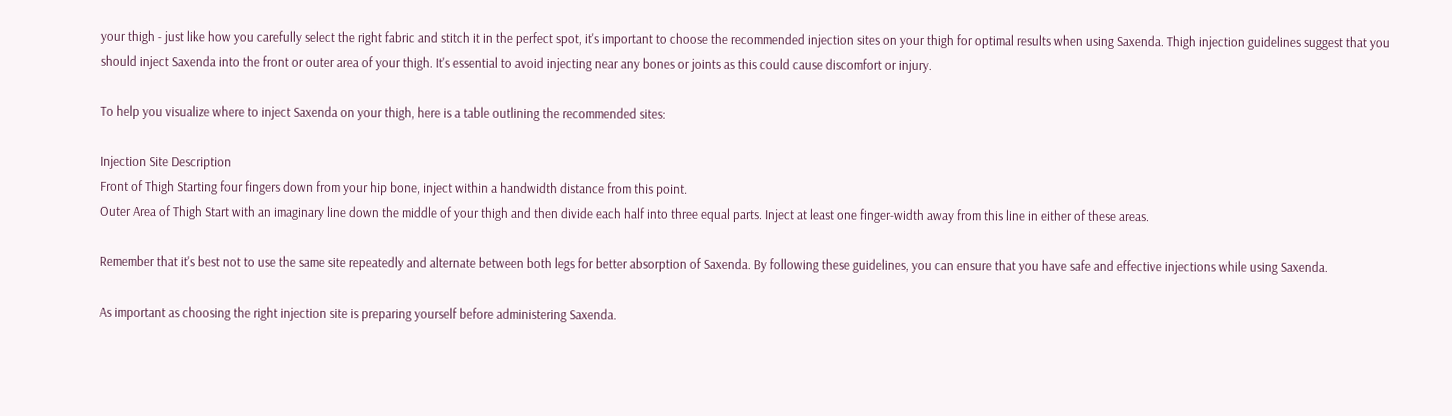your thigh - just like how you carefully select the right fabric and stitch it in the perfect spot, it's important to choose the recommended injection sites on your thigh for optimal results when using Saxenda. Thigh injection guidelines suggest that you should inject Saxenda into the front or outer area of your thigh. It's essential to avoid injecting near any bones or joints as this could cause discomfort or injury.

To help you visualize where to inject Saxenda on your thigh, here is a table outlining the recommended sites:

Injection Site Description
Front of Thigh Starting four fingers down from your hip bone, inject within a handwidth distance from this point.
Outer Area of Thigh Start with an imaginary line down the middle of your thigh and then divide each half into three equal parts. Inject at least one finger-width away from this line in either of these areas.

Remember that it's best not to use the same site repeatedly and alternate between both legs for better absorption of Saxenda. By following these guidelines, you can ensure that you have safe and effective injections while using Saxenda.

As important as choosing the right injection site is preparing yourself before administering Saxenda.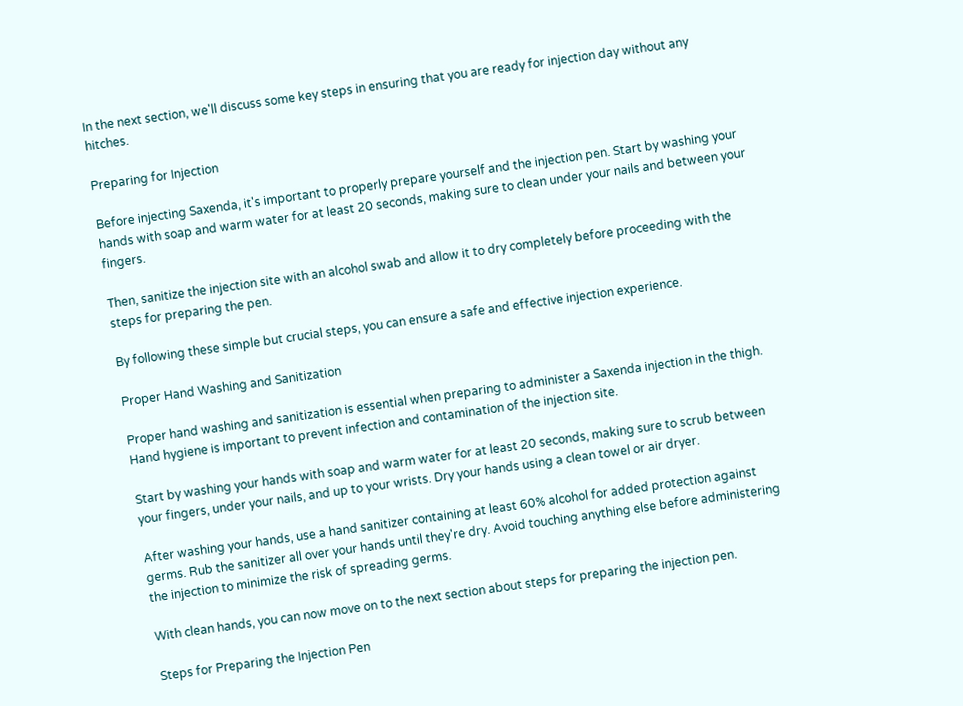In the next section, we'll discuss some key steps in ensuring that you are ready for injection day without any hitches.

Preparing for Injection

Before injecting Saxenda, it's important to properly prepare yourself and the injection pen. Start by washing your hands with soap and warm water for at least 20 seconds, making sure to clean under your nails and between your fingers.

Then, sanitize the injection site with an alcohol swab and allow it to dry completely before proceeding with the steps for preparing the pen.

By following these simple but crucial steps, you can ensure a safe and effective injection experience.

Proper Hand Washing and Sanitization

Proper hand washing and sanitization is essential when preparing to administer a Saxenda injection in the thigh. Hand hygiene is important to prevent infection and contamination of the injection site.

Start by washing your hands with soap and warm water for at least 20 seconds, making sure to scrub between your fingers, under your nails, and up to your wrists. Dry your hands using a clean towel or air dryer.

After washing your hands, use a hand sanitizer containing at least 60% alcohol for added protection against germs. Rub the sanitizer all over your hands until they're dry. Avoid touching anything else before administering the injection to minimize the risk of spreading germs.

With clean hands, you can now move on to the next section about steps for preparing the injection pen.

Steps for Preparing the Injection Pen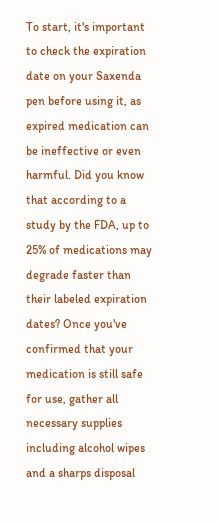To start, it's important to check the expiration date on your Saxenda pen before using it, as expired medication can be ineffective or even harmful. Did you know that according to a study by the FDA, up to 25% of medications may degrade faster than their labeled expiration dates? Once you've confirmed that your medication is still safe for use, gather all necessary supplies including alcohol wipes and a sharps disposal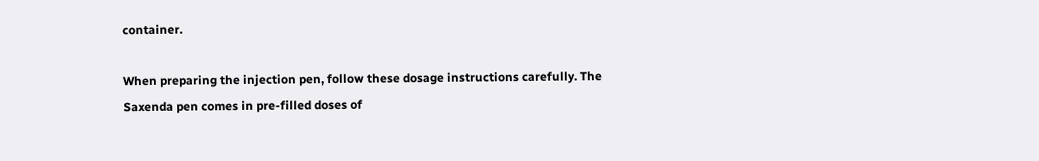container.

When preparing the injection pen, follow these dosage instructions carefully. The Saxenda pen comes in pre-filled doses of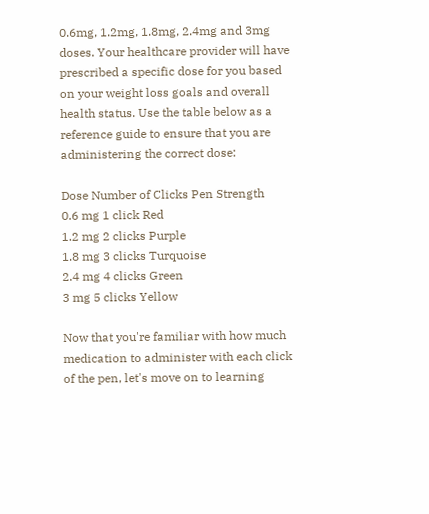0.6mg, 1.2mg, 1.8mg, 2.4mg and 3mg doses. Your healthcare provider will have prescribed a specific dose for you based on your weight loss goals and overall health status. Use the table below as a reference guide to ensure that you are administering the correct dose:

Dose Number of Clicks Pen Strength
0.6 mg 1 click Red
1.2 mg 2 clicks Purple
1.8 mg 3 clicks Turquoise
2.4 mg 4 clicks Green
3 mg 5 clicks Yellow

Now that you're familiar with how much medication to administer with each click of the pen, let's move on to learning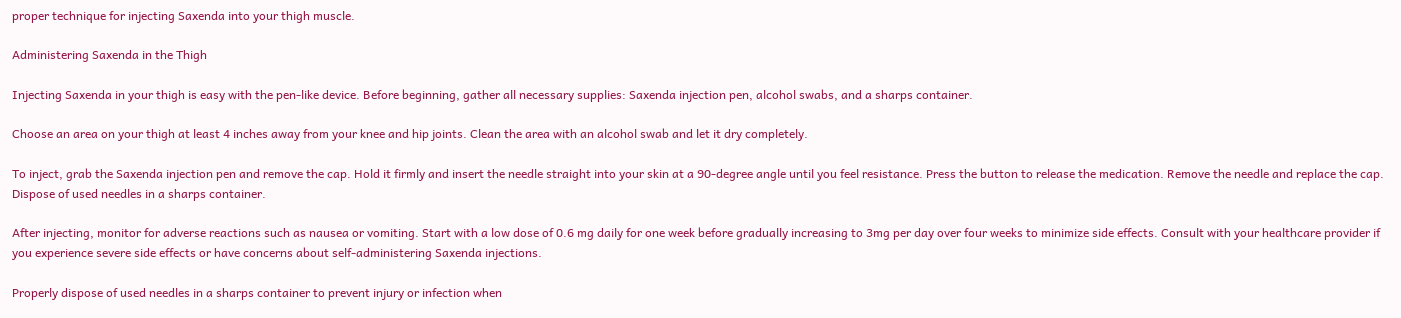proper technique for injecting Saxenda into your thigh muscle.

Administering Saxenda in the Thigh

Injecting Saxenda in your thigh is easy with the pen-like device. Before beginning, gather all necessary supplies: Saxenda injection pen, alcohol swabs, and a sharps container.

Choose an area on your thigh at least 4 inches away from your knee and hip joints. Clean the area with an alcohol swab and let it dry completely.

To inject, grab the Saxenda injection pen and remove the cap. Hold it firmly and insert the needle straight into your skin at a 90-degree angle until you feel resistance. Press the button to release the medication. Remove the needle and replace the cap. Dispose of used needles in a sharps container.

After injecting, monitor for adverse reactions such as nausea or vomiting. Start with a low dose of 0.6 mg daily for one week before gradually increasing to 3mg per day over four weeks to minimize side effects. Consult with your healthcare provider if you experience severe side effects or have concerns about self-administering Saxenda injections.

Properly dispose of used needles in a sharps container to prevent injury or infection when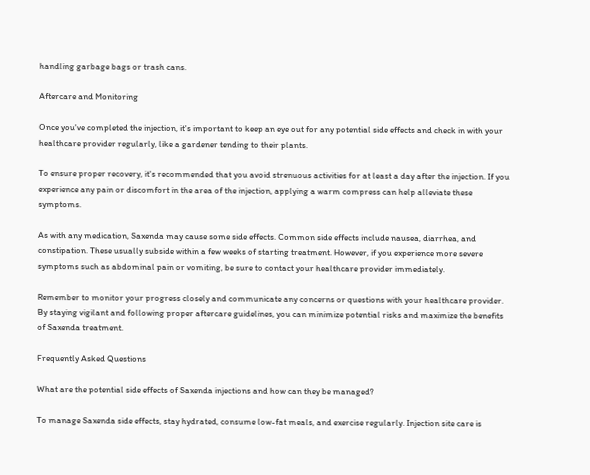handling garbage bags or trash cans.

Aftercare and Monitoring

Once you've completed the injection, it's important to keep an eye out for any potential side effects and check in with your healthcare provider regularly, like a gardener tending to their plants.

To ensure proper recovery, it's recommended that you avoid strenuous activities for at least a day after the injection. If you experience any pain or discomfort in the area of the injection, applying a warm compress can help alleviate these symptoms.

As with any medication, Saxenda may cause some side effects. Common side effects include nausea, diarrhea, and constipation. These usually subside within a few weeks of starting treatment. However, if you experience more severe symptoms such as abdominal pain or vomiting, be sure to contact your healthcare provider immediately.

Remember to monitor your progress closely and communicate any concerns or questions with your healthcare provider. By staying vigilant and following proper aftercare guidelines, you can minimize potential risks and maximize the benefits of Saxenda treatment.

Frequently Asked Questions

What are the potential side effects of Saxenda injections and how can they be managed?

To manage Saxenda side effects, stay hydrated, consume low-fat meals, and exercise regularly. Injection site care is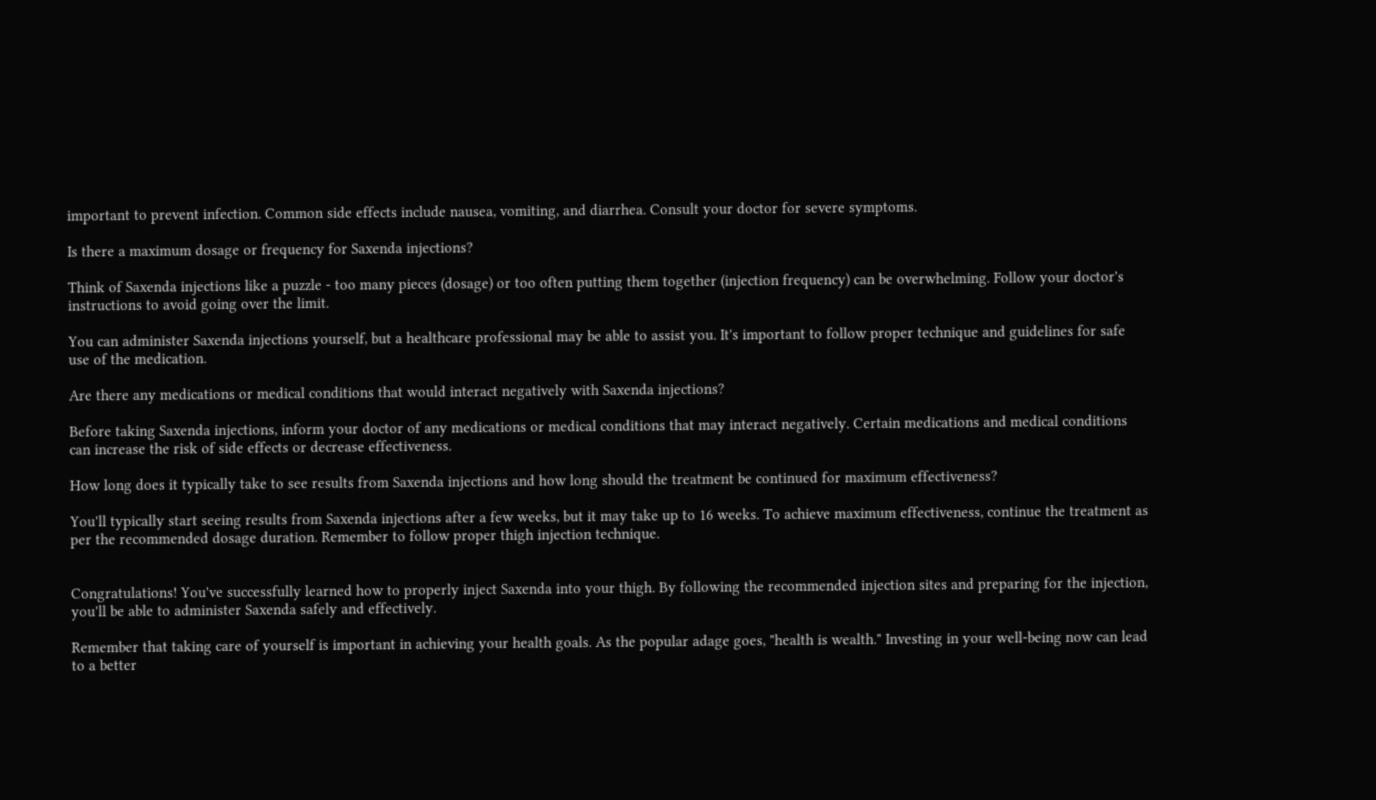important to prevent infection. Common side effects include nausea, vomiting, and diarrhea. Consult your doctor for severe symptoms.

Is there a maximum dosage or frequency for Saxenda injections?

Think of Saxenda injections like a puzzle - too many pieces (dosage) or too often putting them together (injection frequency) can be overwhelming. Follow your doctor's instructions to avoid going over the limit.

You can administer Saxenda injections yourself, but a healthcare professional may be able to assist you. It's important to follow proper technique and guidelines for safe use of the medication.

Are there any medications or medical conditions that would interact negatively with Saxenda injections?

Before taking Saxenda injections, inform your doctor of any medications or medical conditions that may interact negatively. Certain medications and medical conditions can increase the risk of side effects or decrease effectiveness.

How long does it typically take to see results from Saxenda injections and how long should the treatment be continued for maximum effectiveness?

You'll typically start seeing results from Saxenda injections after a few weeks, but it may take up to 16 weeks. To achieve maximum effectiveness, continue the treatment as per the recommended dosage duration. Remember to follow proper thigh injection technique.


Congratulations! You've successfully learned how to properly inject Saxenda into your thigh. By following the recommended injection sites and preparing for the injection, you'll be able to administer Saxenda safely and effectively.

Remember that taking care of yourself is important in achieving your health goals. As the popular adage goes, "health is wealth." Investing in your well-being now can lead to a better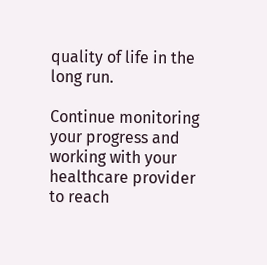quality of life in the long run.

Continue monitoring your progress and working with your healthcare provider to reach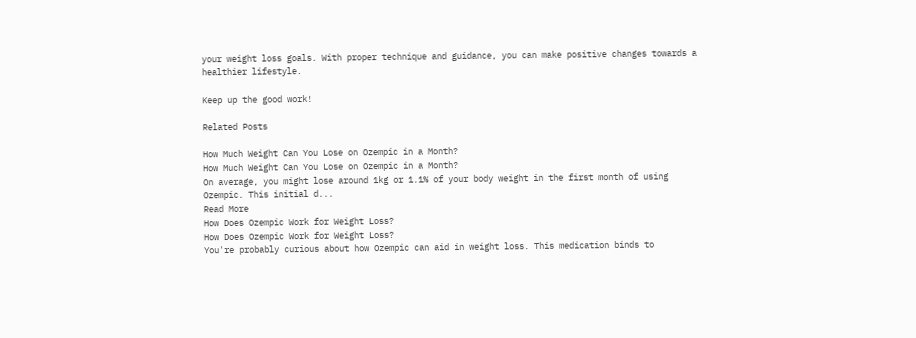your weight loss goals. With proper technique and guidance, you can make positive changes towards a healthier lifestyle.

Keep up the good work!

Related Posts

How Much Weight Can You Lose on Ozempic in a Month?
How Much Weight Can You Lose on Ozempic in a Month?
On average, you might lose around 1kg or 1.1% of your body weight in the first month of using Ozempic. This initial d...
Read More
How Does Ozempic Work for Weight Loss?
How Does Ozempic Work for Weight Loss?
You're probably curious about how Ozempic can aid in weight loss. This medication binds to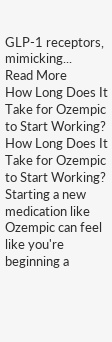GLP-1 receptors, mimicking...
Read More
How Long Does It Take for Ozempic to Start Working?
How Long Does It Take for Ozempic to Start Working?
Starting a new medication like Ozempic can feel like you're beginning a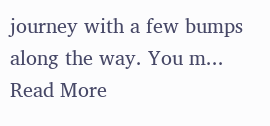journey with a few bumps along the way. You m...
Read More